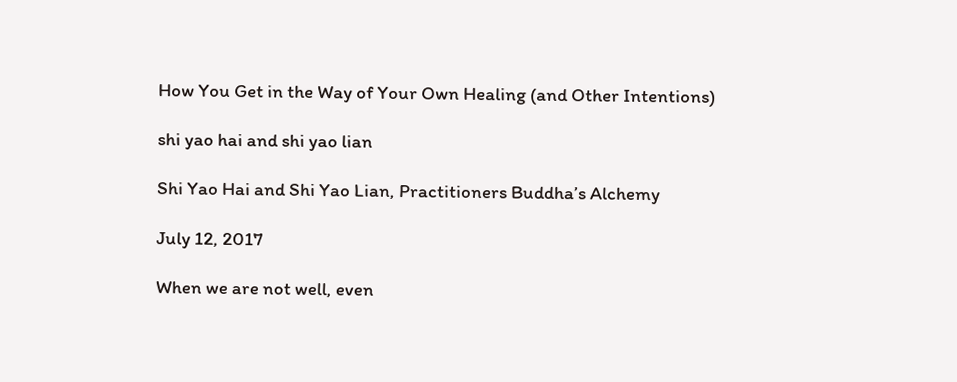How You Get in the Way of Your Own Healing (and Other Intentions)

shi yao hai and shi yao lian

Shi Yao Hai and Shi Yao Lian, Practitioners Buddha’s Alchemy

July 12, 2017

When we are not well, even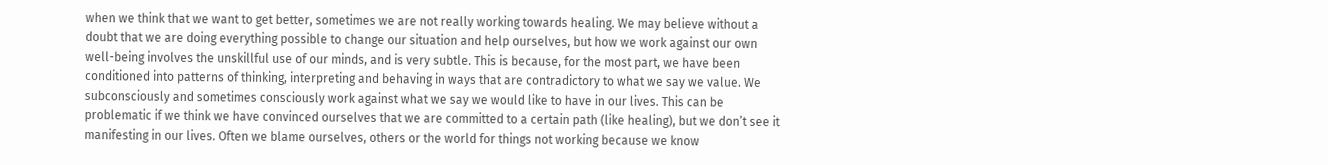when we think that we want to get better, sometimes we are not really working towards healing. We may believe without a doubt that we are doing everything possible to change our situation and help ourselves, but how we work against our own well-being involves the unskillful use of our minds, and is very subtle. This is because, for the most part, we have been conditioned into patterns of thinking, interpreting and behaving in ways that are contradictory to what we say we value. We subconsciously and sometimes consciously work against what we say we would like to have in our lives. This can be problematic if we think we have convinced ourselves that we are committed to a certain path (like healing), but we don’t see it manifesting in our lives. Often we blame ourselves, others or the world for things not working because we know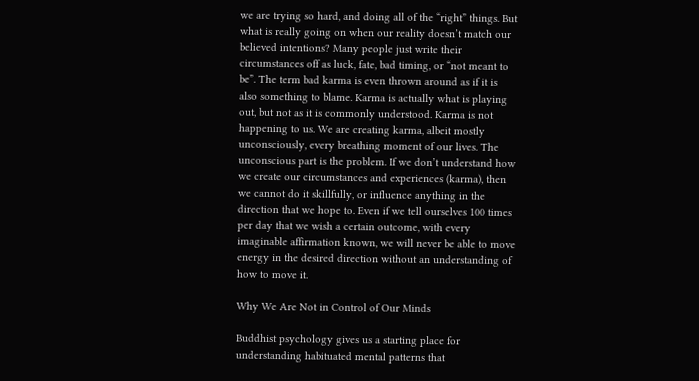we are trying so hard, and doing all of the “right” things. But what is really going on when our reality doesn’t match our believed intentions? Many people just write their circumstances off as luck, fate, bad timing, or “not meant to be”. The term bad karma is even thrown around as if it is also something to blame. Karma is actually what is playing out, but not as it is commonly understood. Karma is not happening to us. We are creating karma, albeit mostly unconsciously, every breathing moment of our lives. The unconscious part is the problem. If we don’t understand how we create our circumstances and experiences (karma), then we cannot do it skillfully, or influence anything in the direction that we hope to. Even if we tell ourselves 100 times per day that we wish a certain outcome, with every imaginable affirmation known, we will never be able to move energy in the desired direction without an understanding of how to move it.

Why We Are Not in Control of Our Minds

Buddhist psychology gives us a starting place for understanding habituated mental patterns that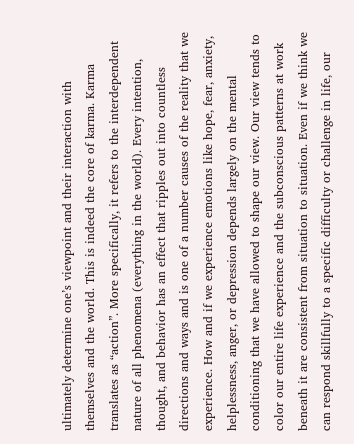ultimately determine one’s viewpoint and their interaction with themselves and the world. This is indeed the core of karma. Karma translates as “action”. More specifically, it refers to the interdependent nature of all phenomena (everything in the world). Every intention, thought, and behavior has an effect that ripples out into countless directions and ways and is one of a number causes of the reality that we experience. How and if we experience emotions like hope, fear, anxiety, helplessness, anger, or depression depends largely on the mental conditioning that we have allowed to shape our view. Our view tends to color our entire life experience and the subconscious patterns at work beneath it are consistent from situation to situation. Even if we think we can respond skillfully to a specific difficulty or challenge in life, our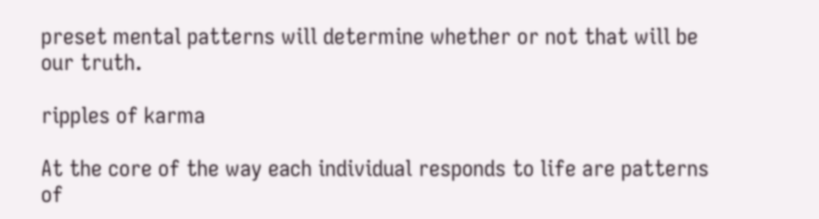preset mental patterns will determine whether or not that will be our truth.

ripples of karma

At the core of the way each individual responds to life are patterns of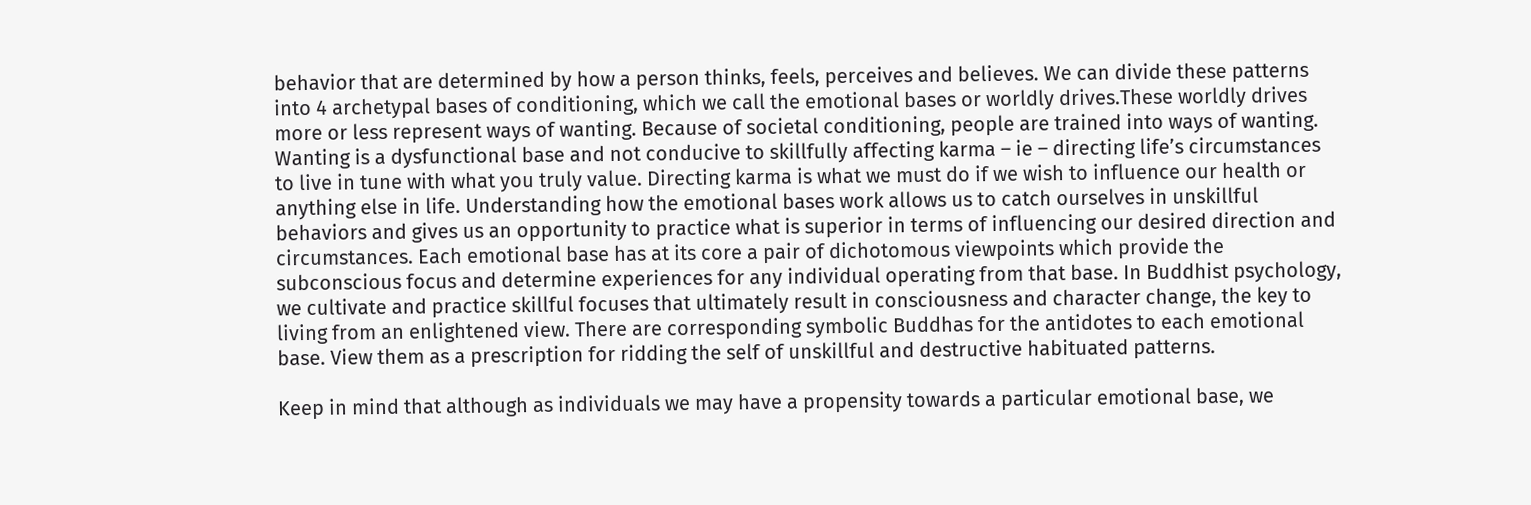behavior that are determined by how a person thinks, feels, perceives and believes. We can divide these patterns into 4 archetypal bases of conditioning, which we call the emotional bases or worldly drives.These worldly drives more or less represent ways of wanting. Because of societal conditioning, people are trained into ways of wanting. Wanting is a dysfunctional base and not conducive to skillfully affecting karma – ie – directing life’s circumstances to live in tune with what you truly value. Directing karma is what we must do if we wish to influence our health or anything else in life. Understanding how the emotional bases work allows us to catch ourselves in unskillful behaviors and gives us an opportunity to practice what is superior in terms of influencing our desired direction and circumstances. Each emotional base has at its core a pair of dichotomous viewpoints which provide the subconscious focus and determine experiences for any individual operating from that base. In Buddhist psychology, we cultivate and practice skillful focuses that ultimately result in consciousness and character change, the key to living from an enlightened view. There are corresponding symbolic Buddhas for the antidotes to each emotional base. View them as a prescription for ridding the self of unskillful and destructive habituated patterns.

Keep in mind that although as individuals we may have a propensity towards a particular emotional base, we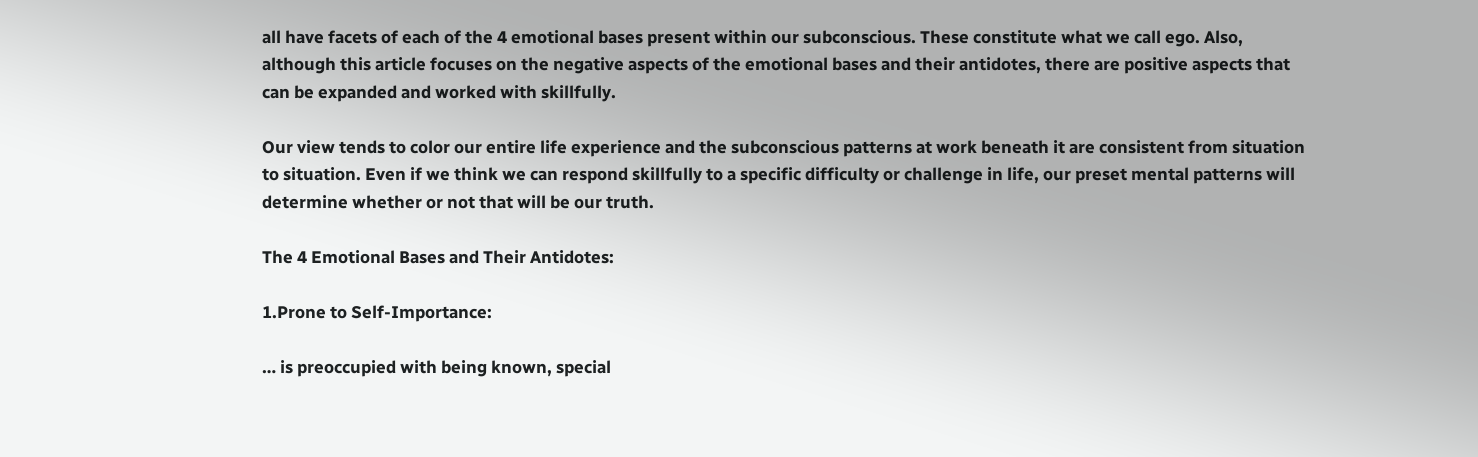all have facets of each of the 4 emotional bases present within our subconscious. These constitute what we call ego. Also, although this article focuses on the negative aspects of the emotional bases and their antidotes, there are positive aspects that can be expanded and worked with skillfully.

Our view tends to color our entire life experience and the subconscious patterns at work beneath it are consistent from situation to situation. Even if we think we can respond skillfully to a specific difficulty or challenge in life, our preset mental patterns will determine whether or not that will be our truth.

The 4 Emotional Bases and Their Antidotes:

1.Prone to Self-Importance:

… is preoccupied with being known, special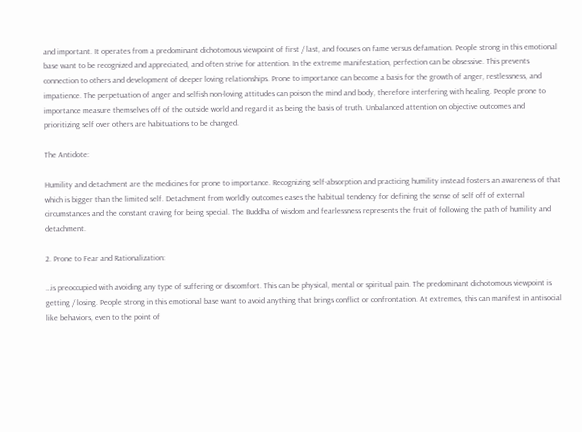and important. It operates from a predominant dichotomous viewpoint of first / last, and focuses on fame versus defamation. People strong in this emotional base want to be recognized and appreciated, and often strive for attention. In the extreme manifestation, perfection can be obsessive. This prevents connection to others and development of deeper loving relationships. Prone to importance can become a basis for the growth of anger, restlessness, and impatience. The perpetuation of anger and selfish non-loving attitudes can poison the mind and body, therefore interfering with healing. People prone to importance measure themselves off of the outside world and regard it as being the basis of truth. Unbalanced attention on objective outcomes and prioritizing self over others are habituations to be changed.

The Antidote:

Humility and detachment are the medicines for prone to importance. Recognizing self-absorption and practicing humility instead fosters an awareness of that which is bigger than the limited self. Detachment from worldly outcomes eases the habitual tendency for defining the sense of self off of external circumstances and the constant craving for being special. The Buddha of wisdom and fearlessness represents the fruit of following the path of humility and detachment.

2. Prone to Fear and Rationalization:

…is preoccupied with avoiding any type of suffering or discomfort. This can be physical, mental or spiritual pain. The predominant dichotomous viewpoint is getting / losing. People strong in this emotional base want to avoid anything that brings conflict or confrontation. At extremes, this can manifest in antisocial like behaviors, even to the point of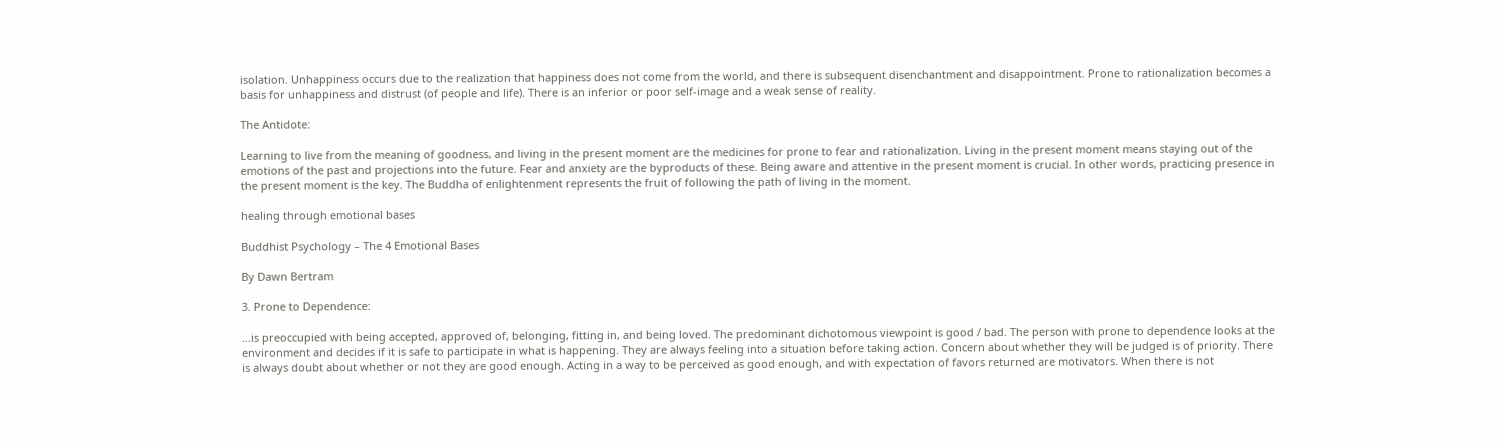isolation. Unhappiness occurs due to the realization that happiness does not come from the world, and there is subsequent disenchantment and disappointment. Prone to rationalization becomes a basis for unhappiness and distrust (of people and life). There is an inferior or poor self-image and a weak sense of reality.

The Antidote:

Learning to live from the meaning of goodness, and living in the present moment are the medicines for prone to fear and rationalization. Living in the present moment means staying out of the emotions of the past and projections into the future. Fear and anxiety are the byproducts of these. Being aware and attentive in the present moment is crucial. In other words, practicing presence in the present moment is the key. The Buddha of enlightenment represents the fruit of following the path of living in the moment.

healing through emotional bases

Buddhist Psychology – The 4 Emotional Bases

By Dawn Bertram

3. Prone to Dependence:

…is preoccupied with being accepted, approved of, belonging, fitting in, and being loved. The predominant dichotomous viewpoint is good / bad. The person with prone to dependence looks at the environment and decides if it is safe to participate in what is happening. They are always feeling into a situation before taking action. Concern about whether they will be judged is of priority. There is always doubt about whether or not they are good enough. Acting in a way to be perceived as good enough, and with expectation of favors returned are motivators. When there is not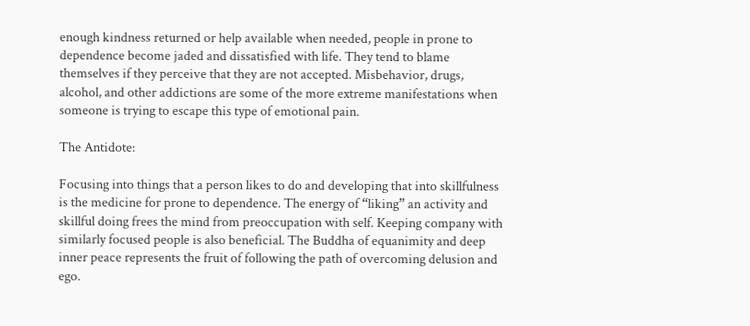enough kindness returned or help available when needed, people in prone to dependence become jaded and dissatisfied with life. They tend to blame themselves if they perceive that they are not accepted. Misbehavior, drugs, alcohol, and other addictions are some of the more extreme manifestations when someone is trying to escape this type of emotional pain.

The Antidote:

Focusing into things that a person likes to do and developing that into skillfulness is the medicine for prone to dependence. The energy of “liking” an activity and skillful doing frees the mind from preoccupation with self. Keeping company with similarly focused people is also beneficial. The Buddha of equanimity and deep inner peace represents the fruit of following the path of overcoming delusion and ego.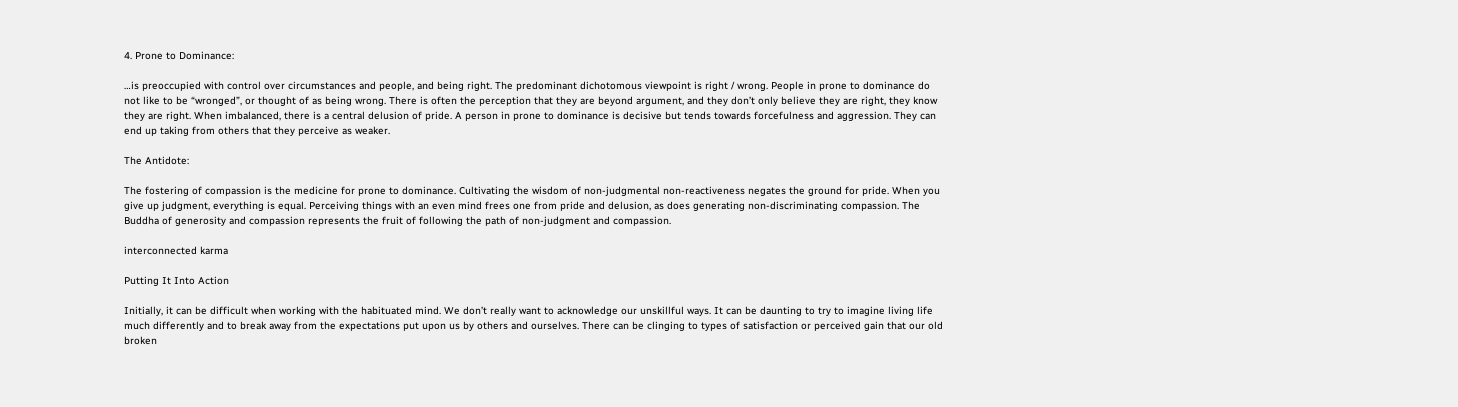4. Prone to Dominance:

…is preoccupied with control over circumstances and people, and being right. The predominant dichotomous viewpoint is right / wrong. People in prone to dominance do not like to be “wronged”, or thought of as being wrong. There is often the perception that they are beyond argument, and they don’t only believe they are right, they know they are right. When imbalanced, there is a central delusion of pride. A person in prone to dominance is decisive but tends towards forcefulness and aggression. They can end up taking from others that they perceive as weaker.

The Antidote:

The fostering of compassion is the medicine for prone to dominance. Cultivating the wisdom of non-judgmental non-reactiveness negates the ground for pride. When you give up judgment, everything is equal. Perceiving things with an even mind frees one from pride and delusion, as does generating non-discriminating compassion. The Buddha of generosity and compassion represents the fruit of following the path of non-judgment and compassion.

interconnected karma

Putting It Into Action

Initially, it can be difficult when working with the habituated mind. We don’t really want to acknowledge our unskillful ways. It can be daunting to try to imagine living life much differently and to break away from the expectations put upon us by others and ourselves. There can be clinging to types of satisfaction or perceived gain that our old broken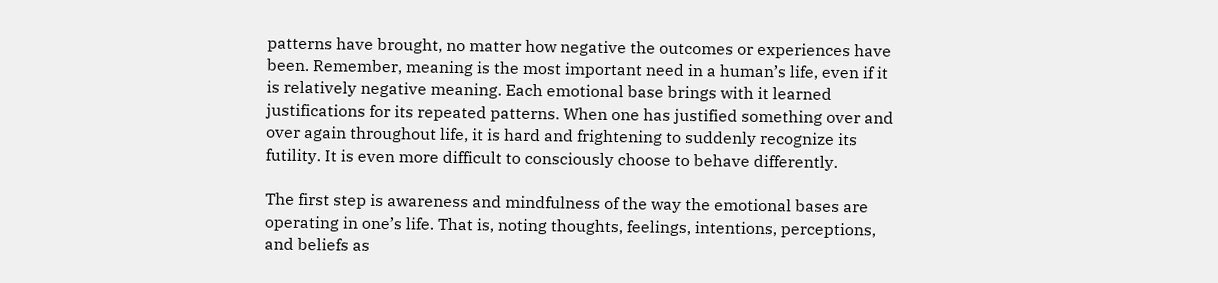patterns have brought, no matter how negative the outcomes or experiences have been. Remember, meaning is the most important need in a human’s life, even if it is relatively negative meaning. Each emotional base brings with it learned justifications for its repeated patterns. When one has justified something over and over again throughout life, it is hard and frightening to suddenly recognize its futility. It is even more difficult to consciously choose to behave differently.

The first step is awareness and mindfulness of the way the emotional bases are operating in one’s life. That is, noting thoughts, feelings, intentions, perceptions, and beliefs as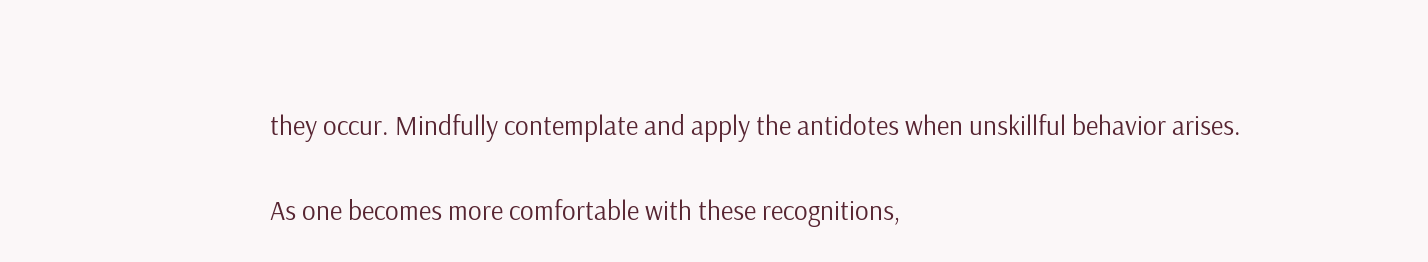they occur. Mindfully contemplate and apply the antidotes when unskillful behavior arises.

As one becomes more comfortable with these recognitions,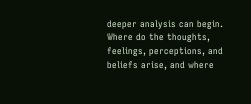deeper analysis can begin. Where do the thoughts, feelings, perceptions, and beliefs arise, and where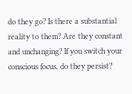do they go? Is there a substantial reality to them? Are they constant and unchanging? If you switch your conscious focus, do they persist?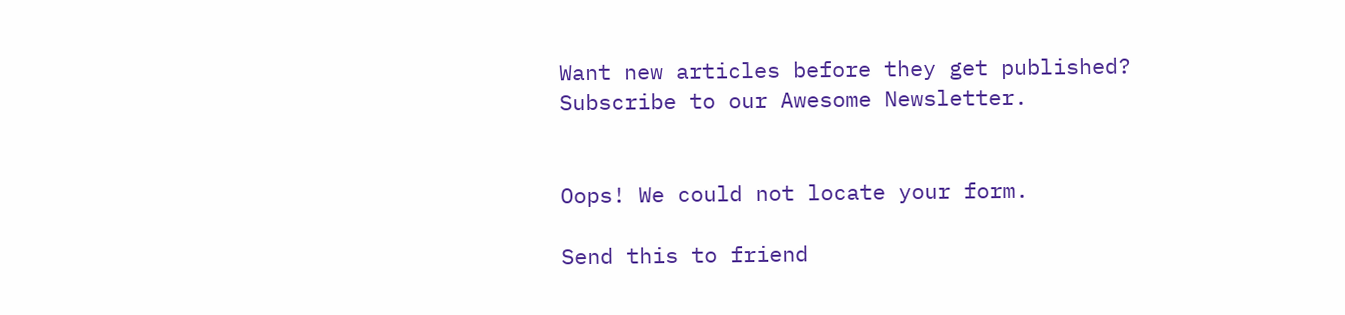Want new articles before they get published?
Subscribe to our Awesome Newsletter.


Oops! We could not locate your form.

Send this to friend